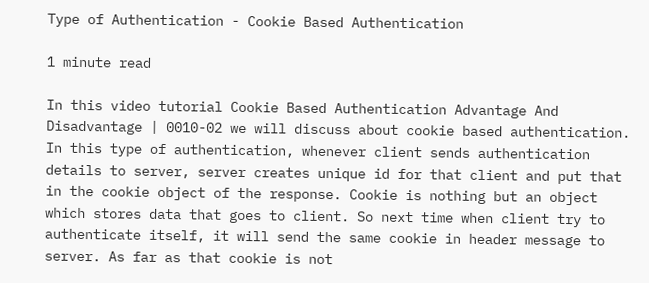Type of Authentication - Cookie Based Authentication

1 minute read

In this video tutorial Cookie Based Authentication Advantage And Disadvantage | 0010-02 we will discuss about cookie based authentication. In this type of authentication, whenever client sends authentication details to server, server creates unique id for that client and put that in the cookie object of the response. Cookie is nothing but an object which stores data that goes to client. So next time when client try to authenticate itself, it will send the same cookie in header message to server. As far as that cookie is not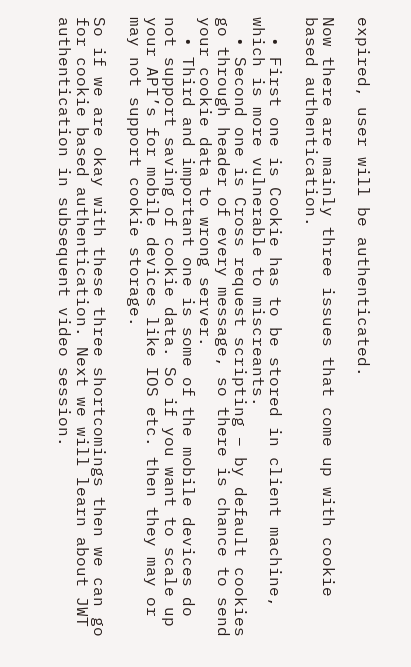expired, user will be authenticated.

Now there are mainly three issues that come up with cookie based authentication.

  • First one is Cookie has to be stored in client machine, which is more vulnerable to miscreants.
  • Second one is Cross request scripting – by default cookies go through header of every message, so there is chance to send your cookie data to wrong server.
  • Third and important one is some of the mobile devices do not support saving of cookie data. So if you want to scale up your API’s for mobile devices like IOS etc. then they may or may not support cookie storage.

So if we are okay with these three shortcomings then we can go for cookie based authentication. Next we will learn about JWT authentication in subsequent video session.